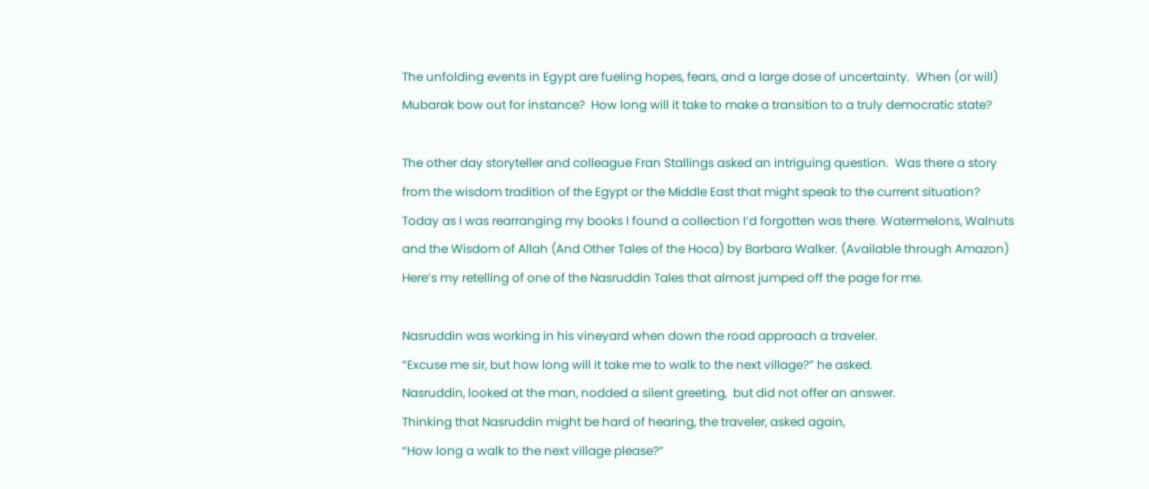The unfolding events in Egypt are fueling hopes, fears, and a large dose of uncertainty.  When (or will) Mubarak bow out for instance?  How long will it take to make a transition to a truly democratic state?

The other day storyteller and colleague Fran Stallings asked an intriguing question.  Was there a story from the wisdom tradition of the Egypt or the Middle East that might speak to the current situation?  Today as I was rearranging my books I found a collection I’d forgotten was there. Watermelons, Walnuts and the Wisdom of Allah (And Other Tales of the Hoca) by Barbara Walker. (Available through Amazon) Here’s my retelling of one of the Nasruddin Tales that almost jumped off the page for me.

Nasruddin was working in his vineyard when down the road approach a traveler.
“Excuse me sir, but how long will it take me to walk to the next village?” he asked.
Nasruddin, looked at the man, nodded a silent greeting,  but did not offer an answer.
Thinking that Nasruddin might be hard of hearing, the traveler, asked again,
“How long a walk to the next village please?”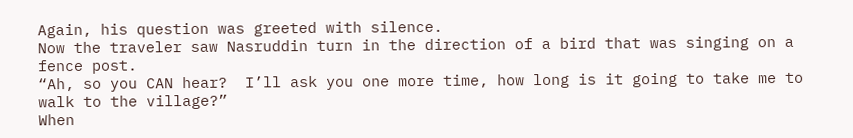Again, his question was greeted with silence.
Now the traveler saw Nasruddin turn in the direction of a bird that was singing on a fence post.
“Ah, so you CAN hear?  I’ll ask you one more time, how long is it going to take me to walk to the village?”
When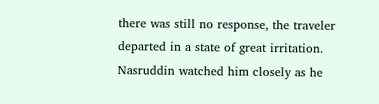there was still no response, the traveler departed in a state of great irritation.
Nasruddin watched him closely as he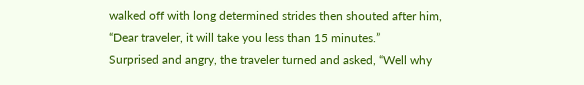walked off with long determined strides then shouted after him,
“Dear traveler, it will take you less than 15 minutes.”
Surprised and angry, the traveler turned and asked, “Well why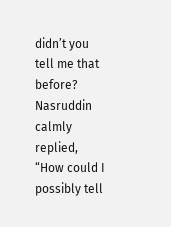didn’t you tell me that before?
Nasruddin calmly replied, “How could I possibly tell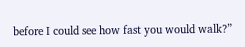before I could see how fast you would walk?”